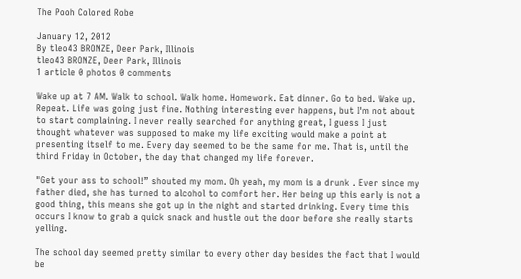The Pooh Colored Robe

January 12, 2012
By tleo43 BRONZE, Deer Park, Illinois
tleo43 BRONZE, Deer Park, Illinois
1 article 0 photos 0 comments

Wake up at 7 AM. Walk to school. Walk home. Homework. Eat dinner. Go to bed. Wake up. Repeat. Life was going just fine. Nothing interesting ever happens, but I'm not about to start complaining. I never really searched for anything great, I guess I just thought whatever was supposed to make my life exciting would make a point at presenting itself to me. Every day seemed to be the same for me. That is, until the third Friday in October, the day that changed my life forever.

"Get your ass to school!” shouted my mom. Oh yeah, my mom is a drunk . Ever since my father died, she has turned to alcohol to comfort her. Her being up this early is not a good thing, this means she got up in the night and started drinking. Every time this occurs I know to grab a quick snack and hustle out the door before she really starts yelling.

The school day seemed pretty similar to every other day besides the fact that I would be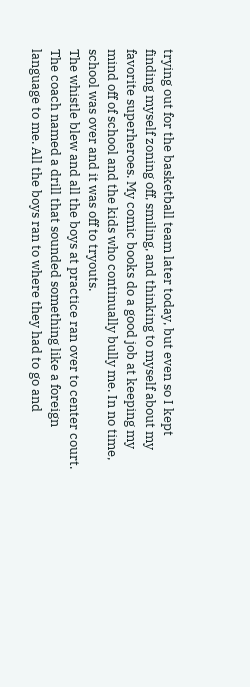trying out for the basketball team later today, but even so I kept finding myself zoning off, smiling, and thinking to myself about my favorite superheroes. My comic books do a good job at keeping my mind off of school and the kids who continually bully me. In no time, school was over and it was off to tryouts.
The whistle blew and all the boys at practice ran over to center court. The coach named a drill that sounded something like a foreign language to me. All the boys ran to where they had to go and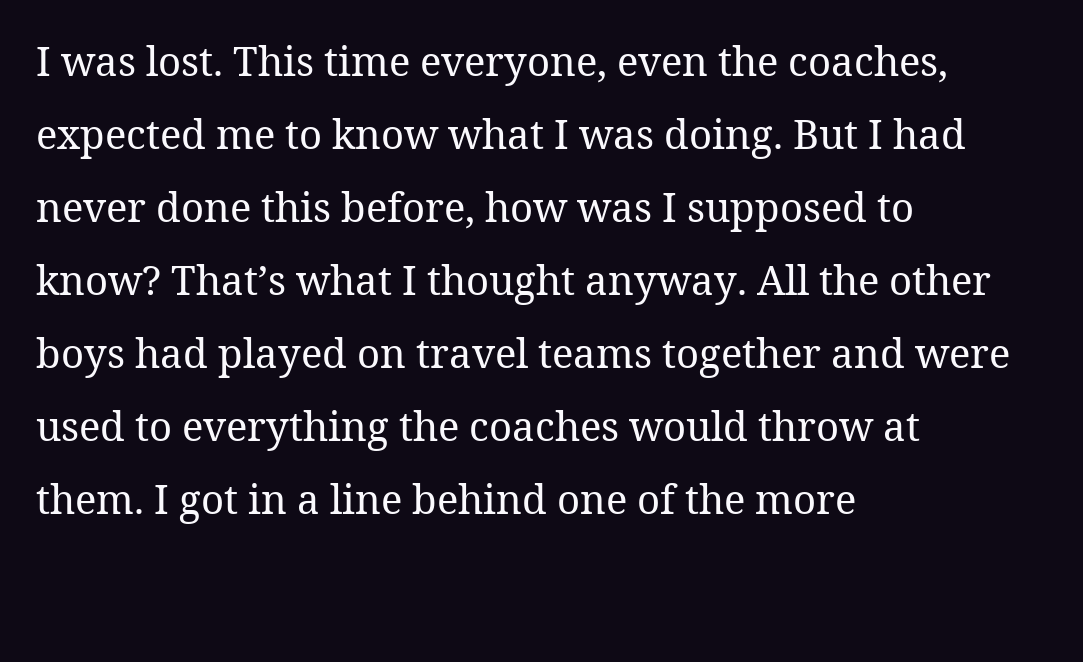I was lost. This time everyone, even the coaches, expected me to know what I was doing. But I had never done this before, how was I supposed to know? That’s what I thought anyway. All the other boys had played on travel teams together and were used to everything the coaches would throw at them. I got in a line behind one of the more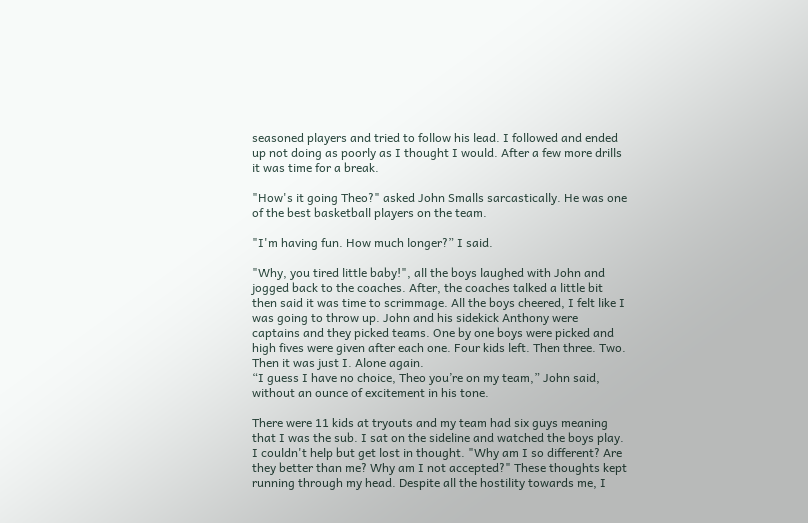seasoned players and tried to follow his lead. I followed and ended up not doing as poorly as I thought I would. After a few more drills it was time for a break.

"How's it going Theo?" asked John Smalls sarcastically. He was one of the best basketball players on the team.

"I'm having fun. How much longer?” I said.

"Why, you tired little baby!", all the boys laughed with John and jogged back to the coaches. After, the coaches talked a little bit then said it was time to scrimmage. All the boys cheered, I felt like I was going to throw up. John and his sidekick Anthony were captains and they picked teams. One by one boys were picked and high fives were given after each one. Four kids left. Then three. Two. Then it was just I. Alone again.
“I guess I have no choice, Theo you’re on my team,” John said, without an ounce of excitement in his tone.

There were 11 kids at tryouts and my team had six guys meaning that I was the sub. I sat on the sideline and watched the boys play. I couldn't help but get lost in thought. "Why am I so different? Are they better than me? Why am I not accepted?" These thoughts kept running through my head. Despite all the hostility towards me, I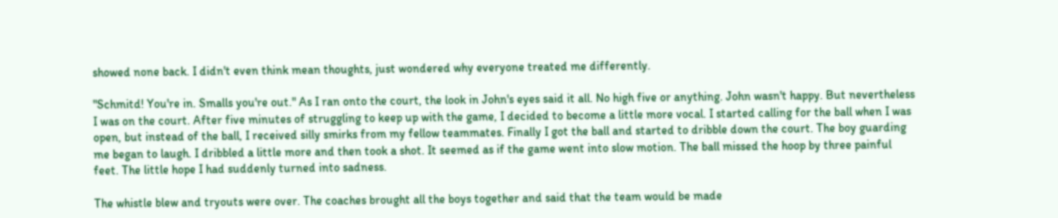showed none back. I didn't even think mean thoughts, just wondered why everyone treated me differently.

"Schmitd! You're in. Smalls you're out." As I ran onto the court, the look in John's eyes said it all. No high five or anything. John wasn't happy. But nevertheless I was on the court. After five minutes of struggling to keep up with the game, I decided to become a little more vocal. I started calling for the ball when I was open, but instead of the ball, I received silly smirks from my fellow teammates. Finally I got the ball and started to dribble down the court. The boy guarding me began to laugh. I dribbled a little more and then took a shot. It seemed as if the game went into slow motion. The ball missed the hoop by three painful feet. The little hope I had suddenly turned into sadness.

The whistle blew and tryouts were over. The coaches brought all the boys together and said that the team would be made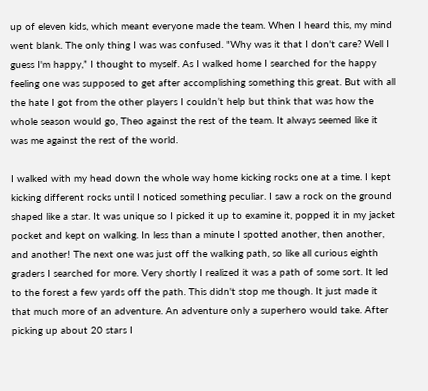up of eleven kids, which meant everyone made the team. When I heard this, my mind went blank. The only thing I was was confused. "Why was it that I don't care? Well I guess I'm happy,” I thought to myself. As I walked home I searched for the happy feeling one was supposed to get after accomplishing something this great. But with all the hate I got from the other players I couldn’t help but think that was how the whole season would go, Theo against the rest of the team. It always seemed like it was me against the rest of the world.

I walked with my head down the whole way home kicking rocks one at a time. I kept kicking different rocks until I noticed something peculiar. I saw a rock on the ground shaped like a star. It was unique so I picked it up to examine it, popped it in my jacket pocket and kept on walking. In less than a minute I spotted another, then another, and another! The next one was just off the walking path, so like all curious eighth graders I searched for more. Very shortly I realized it was a path of some sort. It led to the forest a few yards off the path. This didn't stop me though. It just made it that much more of an adventure. An adventure only a superhero would take. After picking up about 20 stars I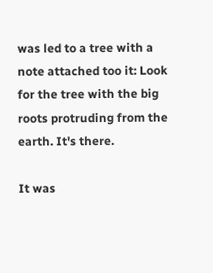was led to a tree with a note attached too it: Look for the tree with the big roots protruding from the earth. It's there.

It was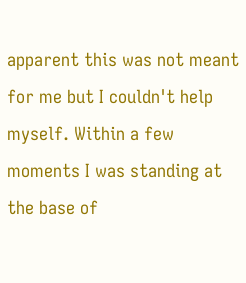apparent this was not meant for me but I couldn't help myself. Within a few moments I was standing at the base of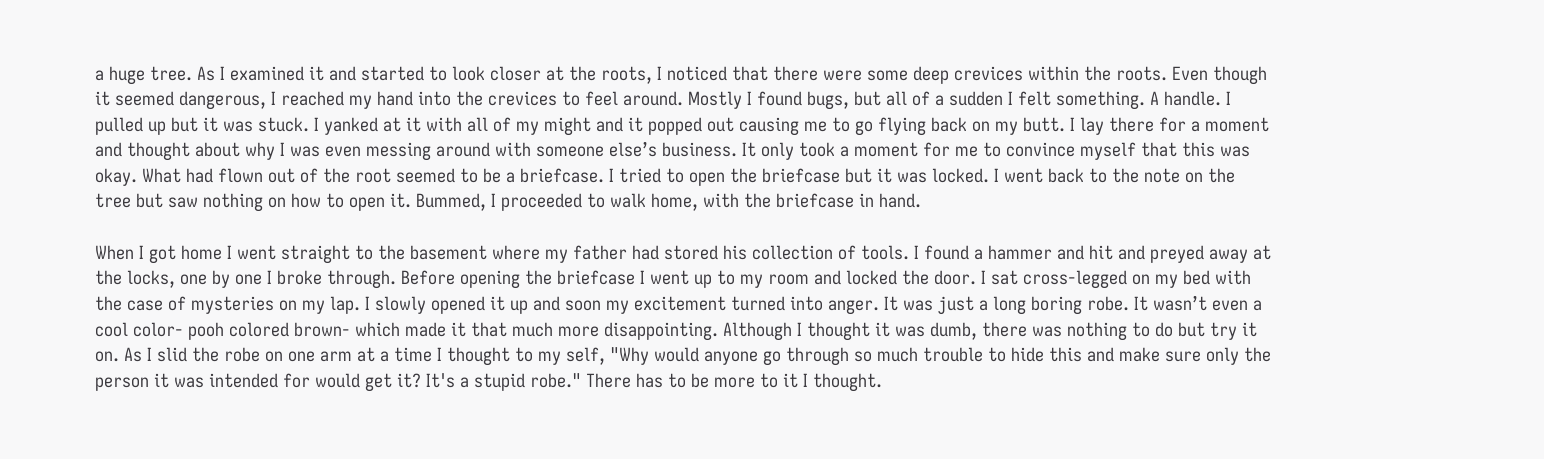a huge tree. As I examined it and started to look closer at the roots, I noticed that there were some deep crevices within the roots. Even though it seemed dangerous, I reached my hand into the crevices to feel around. Mostly I found bugs, but all of a sudden I felt something. A handle. I pulled up but it was stuck. I yanked at it with all of my might and it popped out causing me to go flying back on my butt. I lay there for a moment and thought about why I was even messing around with someone else’s business. It only took a moment for me to convince myself that this was okay. What had flown out of the root seemed to be a briefcase. I tried to open the briefcase but it was locked. I went back to the note on the tree but saw nothing on how to open it. Bummed, I proceeded to walk home, with the briefcase in hand.

When I got home I went straight to the basement where my father had stored his collection of tools. I found a hammer and hit and preyed away at the locks, one by one I broke through. Before opening the briefcase I went up to my room and locked the door. I sat cross-legged on my bed with the case of mysteries on my lap. I slowly opened it up and soon my excitement turned into anger. It was just a long boring robe. It wasn’t even a cool color- pooh colored brown- which made it that much more disappointing. Although I thought it was dumb, there was nothing to do but try it on. As I slid the robe on one arm at a time I thought to my self, "Why would anyone go through so much trouble to hide this and make sure only the person it was intended for would get it? It's a stupid robe." There has to be more to it I thought.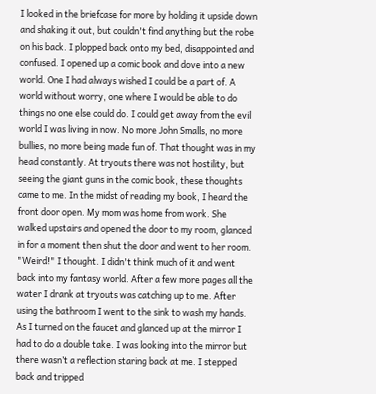I looked in the briefcase for more by holding it upside down and shaking it out, but couldn't find anything but the robe on his back. I plopped back onto my bed, disappointed and confused. I opened up a comic book and dove into a new world. One I had always wished I could be a part of. A world without worry, one where I would be able to do things no one else could do. I could get away from the evil world I was living in now. No more John Smalls, no more bullies, no more being made fun of. That thought was in my head constantly. At tryouts there was not hostility, but seeing the giant guns in the comic book, these thoughts came to me. In the midst of reading my book, I heard the front door open. My mom was home from work. She walked upstairs and opened the door to my room, glanced in for a moment then shut the door and went to her room. "Weird!" I thought. I didn't think much of it and went back into my fantasy world. After a few more pages all the water I drank at tryouts was catching up to me. After using the bathroom I went to the sink to wash my hands. As I turned on the faucet and glanced up at the mirror I had to do a double take. I was looking into the mirror but there wasn’t a reflection staring back at me. I stepped back and tripped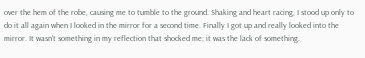over the hem of the robe, causing me to tumble to the ground. Shaking and heart racing, I stood up only to do it all again when I looked in the mirror for a second time. Finally I got up and really looked into the mirror. It wasn't something in my reflection that shocked me; it was the lack of something.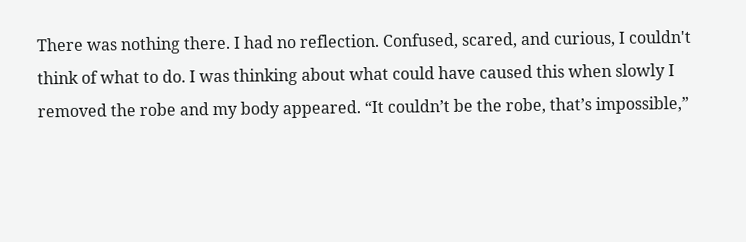There was nothing there. I had no reflection. Confused, scared, and curious, I couldn't think of what to do. I was thinking about what could have caused this when slowly I removed the robe and my body appeared. “It couldn’t be the robe, that’s impossible,”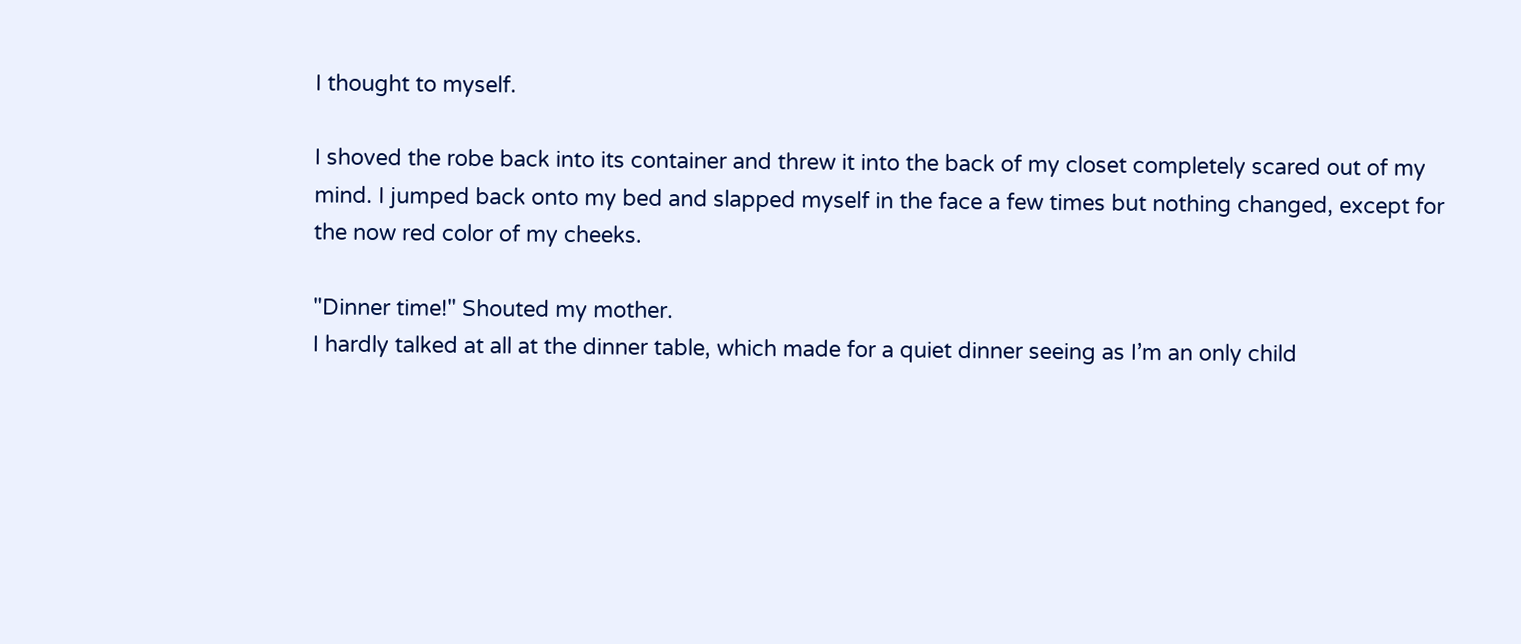I thought to myself.

I shoved the robe back into its container and threw it into the back of my closet completely scared out of my mind. I jumped back onto my bed and slapped myself in the face a few times but nothing changed, except for the now red color of my cheeks.

"Dinner time!" Shouted my mother.
I hardly talked at all at the dinner table, which made for a quiet dinner seeing as I’m an only child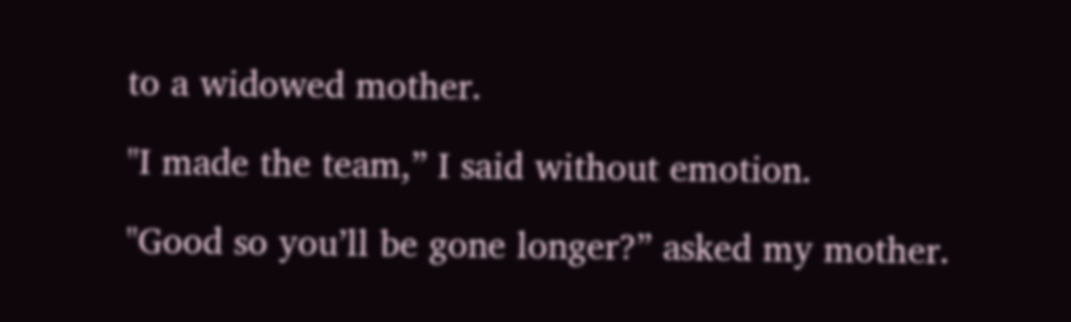to a widowed mother.

"I made the team,” I said without emotion.

"Good so you’ll be gone longer?” asked my mother.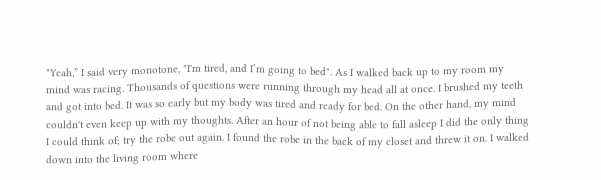"Yeah,” I said very monotone, "I'm tired, and I’m going to bed". As I walked back up to my room my mind was racing. Thousands of questions were running through my head all at once. I brushed my teeth and got into bed. It was so early but my body was tired and ready for bed. On the other hand, my mind couldn't even keep up with my thoughts. After an hour of not being able to fall asleep I did the only thing I could think of; try the robe out again. I found the robe in the back of my closet and threw it on. I walked down into the living room where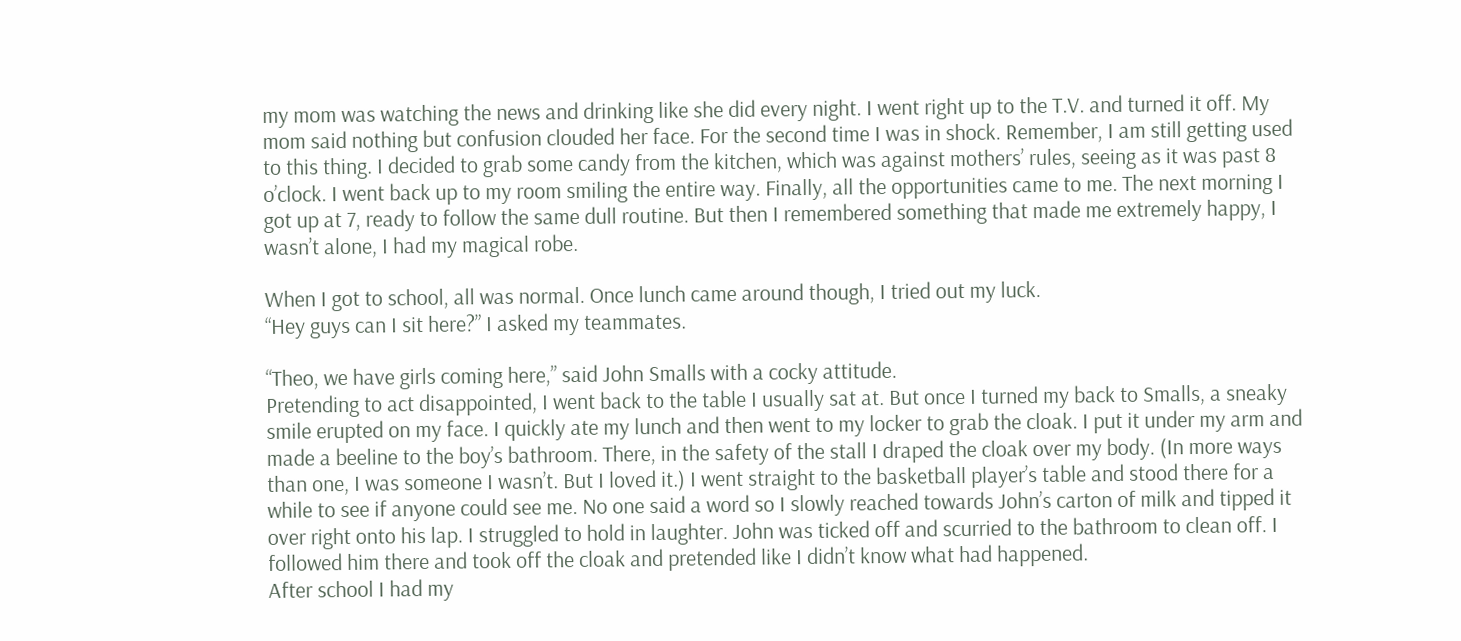my mom was watching the news and drinking like she did every night. I went right up to the T.V. and turned it off. My mom said nothing but confusion clouded her face. For the second time I was in shock. Remember, I am still getting used to this thing. I decided to grab some candy from the kitchen, which was against mothers’ rules, seeing as it was past 8 o’clock. I went back up to my room smiling the entire way. Finally, all the opportunities came to me. The next morning I got up at 7, ready to follow the same dull routine. But then I remembered something that made me extremely happy, I wasn’t alone, I had my magical robe.

When I got to school, all was normal. Once lunch came around though, I tried out my luck.
“Hey guys can I sit here?” I asked my teammates.

“Theo, we have girls coming here,” said John Smalls with a cocky attitude.
Pretending to act disappointed, I went back to the table I usually sat at. But once I turned my back to Smalls, a sneaky smile erupted on my face. I quickly ate my lunch and then went to my locker to grab the cloak. I put it under my arm and made a beeline to the boy’s bathroom. There, in the safety of the stall I draped the cloak over my body. (In more ways than one, I was someone I wasn’t. But I loved it.) I went straight to the basketball player’s table and stood there for a while to see if anyone could see me. No one said a word so I slowly reached towards John’s carton of milk and tipped it over right onto his lap. I struggled to hold in laughter. John was ticked off and scurried to the bathroom to clean off. I followed him there and took off the cloak and pretended like I didn’t know what had happened.
After school I had my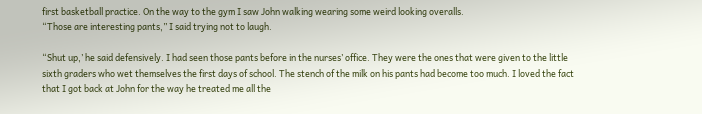first basketball practice. On the way to the gym I saw John walking wearing some weird looking overalls.
“Those are interesting pants,” I said trying not to laugh.

“Shut up,’ he said defensively. I had seen those pants before in the nurses’ office. They were the ones that were given to the little sixth graders who wet themselves the first days of school. The stench of the milk on his pants had become too much. I loved the fact that I got back at John for the way he treated me all the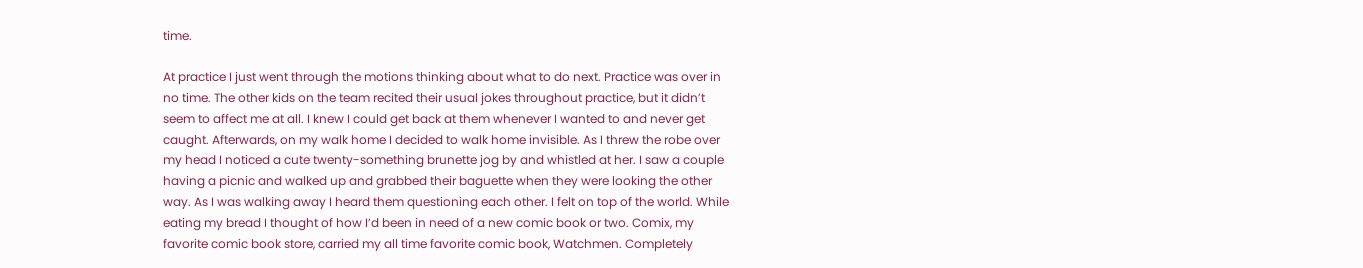time.

At practice I just went through the motions thinking about what to do next. Practice was over in no time. The other kids on the team recited their usual jokes throughout practice, but it didn’t seem to affect me at all. I knew I could get back at them whenever I wanted to and never get caught. Afterwards, on my walk home I decided to walk home invisible. As I threw the robe over my head I noticed a cute twenty-something brunette jog by and whistled at her. I saw a couple having a picnic and walked up and grabbed their baguette when they were looking the other way. As I was walking away I heard them questioning each other. I felt on top of the world. While eating my bread I thought of how I’d been in need of a new comic book or two. Comix, my favorite comic book store, carried my all time favorite comic book, Watchmen. Completely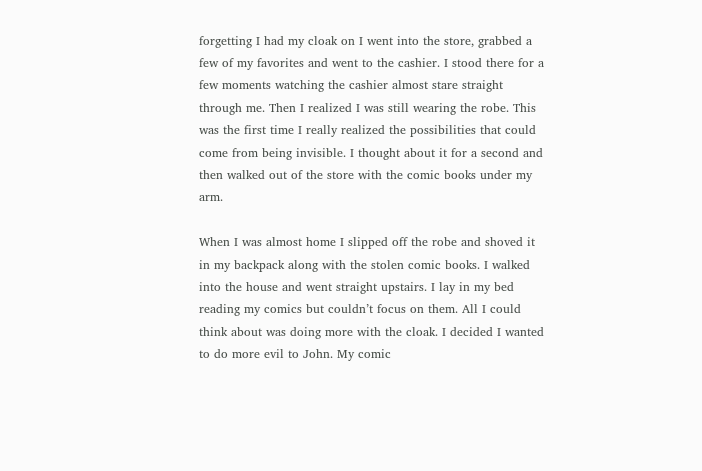forgetting I had my cloak on I went into the store, grabbed a few of my favorites and went to the cashier. I stood there for a few moments watching the cashier almost stare straight through me. Then I realized I was still wearing the robe. This was the first time I really realized the possibilities that could come from being invisible. I thought about it for a second and then walked out of the store with the comic books under my arm.

When I was almost home I slipped off the robe and shoved it in my backpack along with the stolen comic books. I walked into the house and went straight upstairs. I lay in my bed reading my comics but couldn’t focus on them. All I could think about was doing more with the cloak. I decided I wanted to do more evil to John. My comic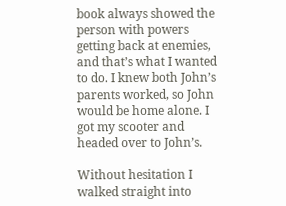book always showed the person with powers getting back at enemies, and that’s what I wanted to do. I knew both John’s parents worked, so John would be home alone. I got my scooter and headed over to John’s.

Without hesitation I walked straight into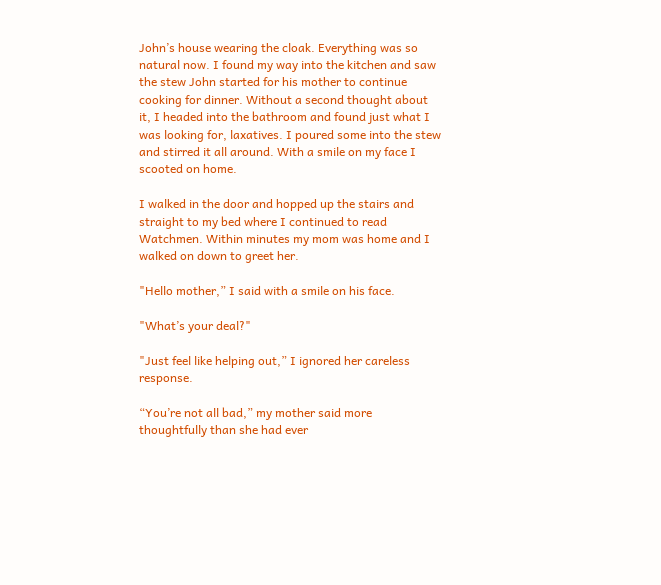John’s house wearing the cloak. Everything was so natural now. I found my way into the kitchen and saw the stew John started for his mother to continue cooking for dinner. Without a second thought about it, I headed into the bathroom and found just what I was looking for, laxatives. I poured some into the stew and stirred it all around. With a smile on my face I scooted on home.

I walked in the door and hopped up the stairs and straight to my bed where I continued to read Watchmen. Within minutes my mom was home and I walked on down to greet her.

"Hello mother,” I said with a smile on his face.

"What’s your deal?"

"Just feel like helping out,” I ignored her careless response.

“You’re not all bad,” my mother said more thoughtfully than she had ever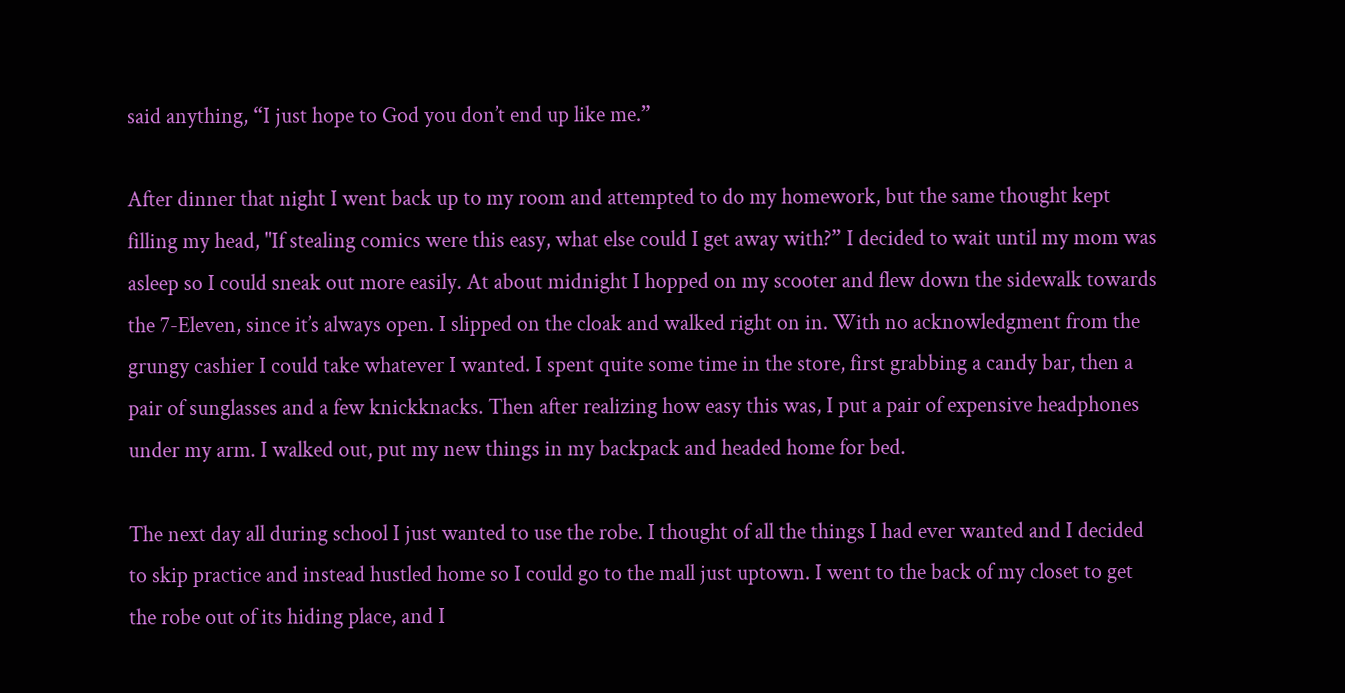said anything, “I just hope to God you don’t end up like me.”

After dinner that night I went back up to my room and attempted to do my homework, but the same thought kept filling my head, "If stealing comics were this easy, what else could I get away with?” I decided to wait until my mom was asleep so I could sneak out more easily. At about midnight I hopped on my scooter and flew down the sidewalk towards the 7-Eleven, since it’s always open. I slipped on the cloak and walked right on in. With no acknowledgment from the grungy cashier I could take whatever I wanted. I spent quite some time in the store, first grabbing a candy bar, then a pair of sunglasses and a few knickknacks. Then after realizing how easy this was, I put a pair of expensive headphones under my arm. I walked out, put my new things in my backpack and headed home for bed.

The next day all during school I just wanted to use the robe. I thought of all the things I had ever wanted and I decided to skip practice and instead hustled home so I could go to the mall just uptown. I went to the back of my closet to get the robe out of its hiding place, and I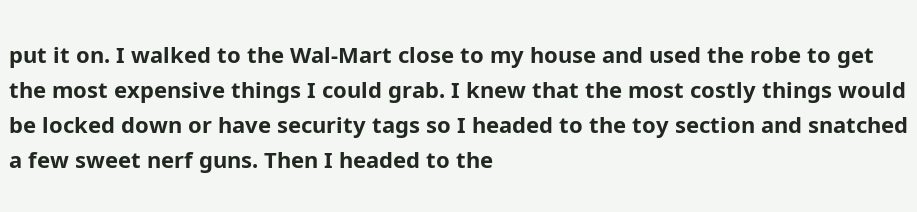put it on. I walked to the Wal-Mart close to my house and used the robe to get the most expensive things I could grab. I knew that the most costly things would be locked down or have security tags so I headed to the toy section and snatched a few sweet nerf guns. Then I headed to the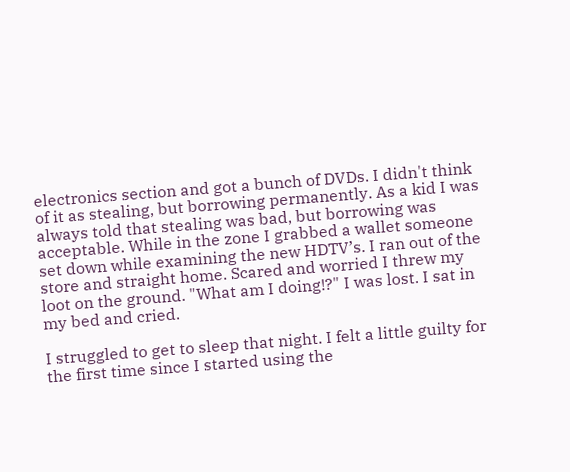electronics section and got a bunch of DVDs. I didn't think of it as stealing, but borrowing permanently. As a kid I was always told that stealing was bad, but borrowing was acceptable. While in the zone I grabbed a wallet someone set down while examining the new HDTV’s. I ran out of the store and straight home. Scared and worried I threw my loot on the ground. "What am I doing!?" I was lost. I sat in my bed and cried.

I struggled to get to sleep that night. I felt a little guilty for the first time since I started using the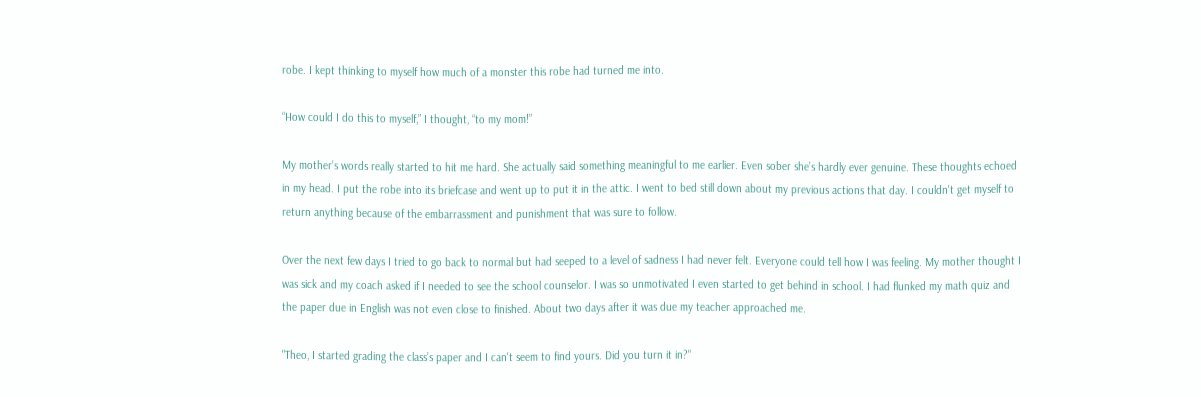robe. I kept thinking to myself how much of a monster this robe had turned me into.

“How could I do this to myself,” I thought, “to my mom!”

My mother’s words really started to hit me hard. She actually said something meaningful to me earlier. Even sober she’s hardly ever genuine. These thoughts echoed in my head. I put the robe into its briefcase and went up to put it in the attic. I went to bed still down about my previous actions that day. I couldn't get myself to return anything because of the embarrassment and punishment that was sure to follow.

Over the next few days I tried to go back to normal but had seeped to a level of sadness I had never felt. Everyone could tell how I was feeling. My mother thought I was sick and my coach asked if I needed to see the school counselor. I was so unmotivated I even started to get behind in school. I had flunked my math quiz and the paper due in English was not even close to finished. About two days after it was due my teacher approached me.

"Theo, I started grading the class’s paper and I can't seem to find yours. Did you turn it in?"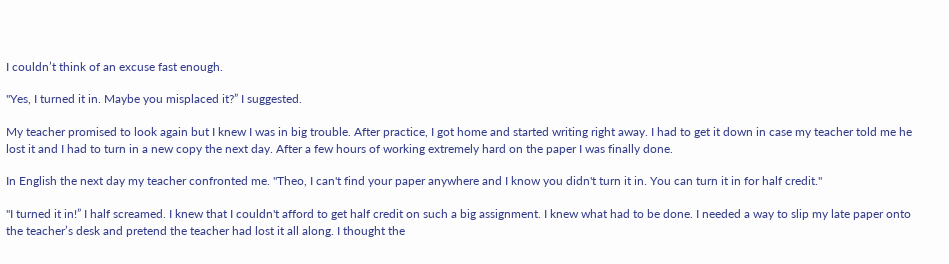I couldn’t think of an excuse fast enough.

"Yes, I turned it in. Maybe you misplaced it?” I suggested.

My teacher promised to look again but I knew I was in big trouble. After practice, I got home and started writing right away. I had to get it down in case my teacher told me he lost it and I had to turn in a new copy the next day. After a few hours of working extremely hard on the paper I was finally done.

In English the next day my teacher confronted me. "Theo, I can't find your paper anywhere and I know you didn't turn it in. You can turn it in for half credit."

"I turned it in!” I half screamed. I knew that I couldn't afford to get half credit on such a big assignment. I knew what had to be done. I needed a way to slip my late paper onto the teacher’s desk and pretend the teacher had lost it all along. I thought the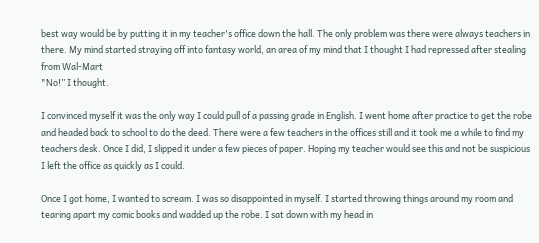best way would be by putting it in my teacher's office down the hall. The only problem was there were always teachers in there. My mind started straying off into fantasy world, an area of my mind that I thought I had repressed after stealing from Wal-Mart
"No!” I thought.

I convinced myself it was the only way I could pull of a passing grade in English. I went home after practice to get the robe and headed back to school to do the deed. There were a few teachers in the offices still and it took me a while to find my teachers desk. Once I did, I slipped it under a few pieces of paper. Hoping my teacher would see this and not be suspicious I left the office as quickly as I could.

Once I got home, I wanted to scream. I was so disappointed in myself. I started throwing things around my room and tearing apart my comic books and wadded up the robe. I sat down with my head in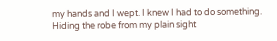my hands and I wept. I knew I had to do something. Hiding the robe from my plain sight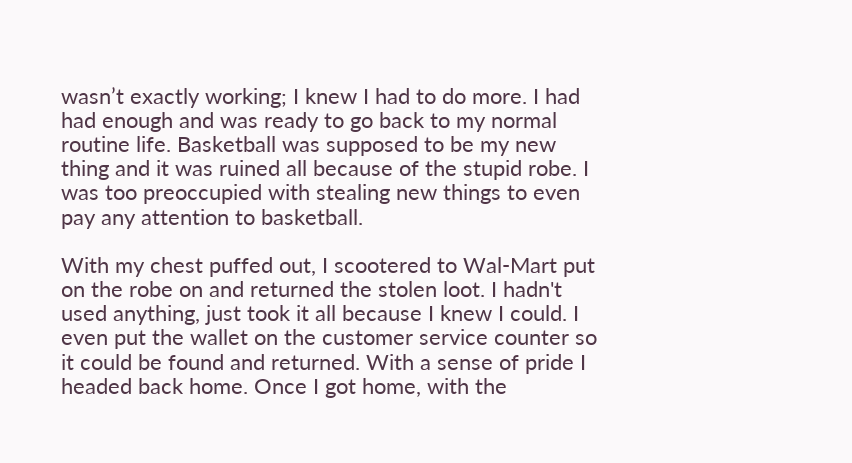wasn’t exactly working; I knew I had to do more. I had had enough and was ready to go back to my normal routine life. Basketball was supposed to be my new thing and it was ruined all because of the stupid robe. I was too preoccupied with stealing new things to even pay any attention to basketball.

With my chest puffed out, I scootered to Wal-Mart put on the robe on and returned the stolen loot. I hadn't used anything, just took it all because I knew I could. I even put the wallet on the customer service counter so it could be found and returned. With a sense of pride I headed back home. Once I got home, with the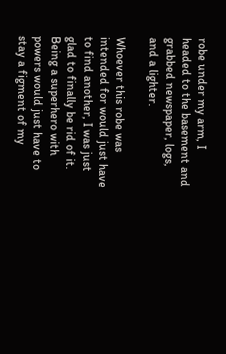robe under my arm, I headed to the basement and grabbed newspaper, logs, and a lighter.

Whoever this robe was intended for would just have to find another, I was just glad to finally be rid of it. Being a superhero with powers would just have to stay a figment of my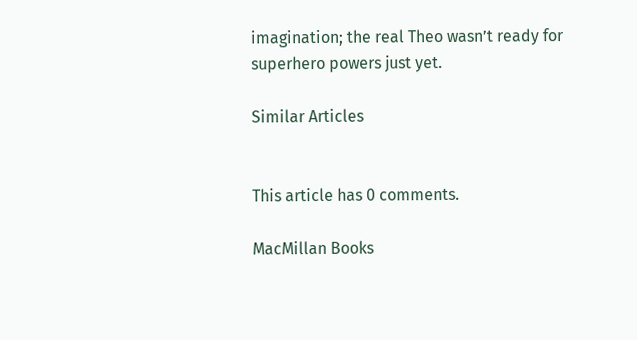imagination; the real Theo wasn’t ready for superhero powers just yet.

Similar Articles


This article has 0 comments.

MacMillan Books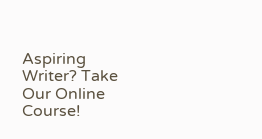Aspiring Writer? Take Our Online Course!